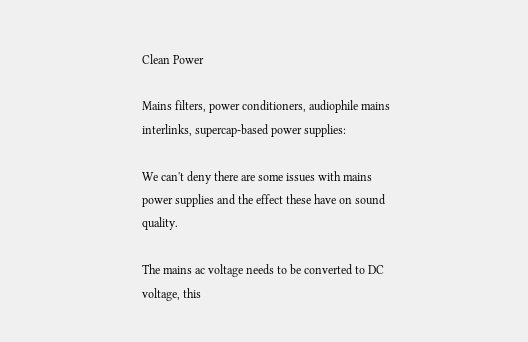Clean Power

Mains filters, power conditioners, audiophile mains interlinks, supercap-based power supplies:

We can't deny there are some issues with mains power supplies and the effect these have on sound quality.

The mains ac voltage needs to be converted to DC voltage, this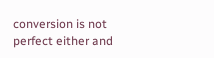conversion is not perfect either and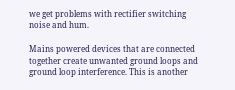we get problems with rectifier switching noise and hum.

Mains powered devices that are connected together create unwanted ground loops and ground loop interference. This is another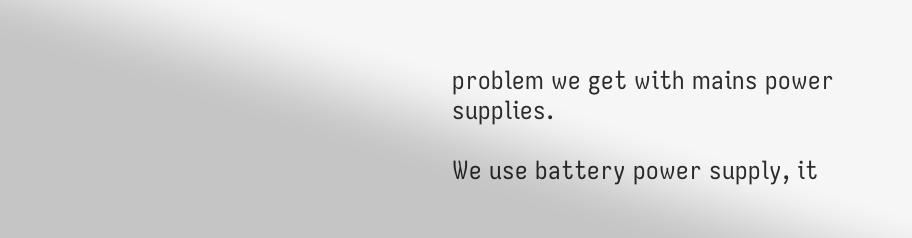problem we get with mains power supplies.

We use battery power supply, it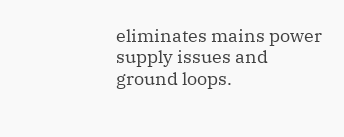eliminates mains power supply issues and ground loops.